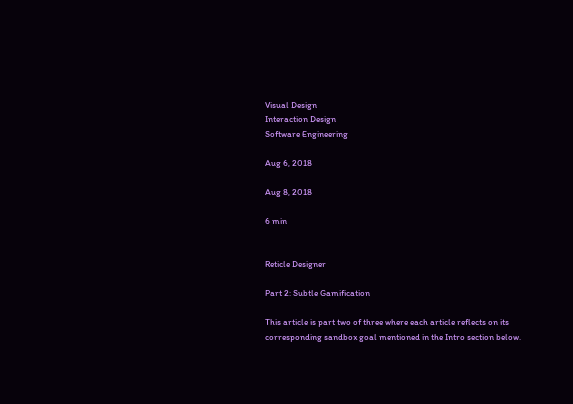Visual Design
Interaction Design
Software Engineering

Aug 6, 2018

Aug 8, 2018

6 min


Reticle Designer

Part 2: Subtle Gamification

This article is part two of three where each article reflects on its corresponding sandbox goal mentioned in the Intro section below.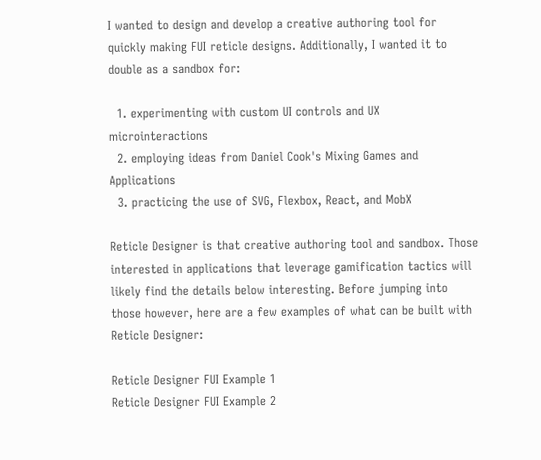I wanted to design and develop a creative authoring tool for quickly making FUI reticle designs. Additionally, I wanted it to double as a sandbox for:

  1. experimenting with custom UI controls and UX microinteractions
  2. employing ideas from Daniel Cook's Mixing Games and Applications
  3. practicing the use of SVG, Flexbox, React, and MobX

Reticle Designer is that creative authoring tool and sandbox. Those interested in applications that leverage gamification tactics will likely find the details below interesting. Before jumping into those however, here are a few examples of what can be built with Reticle Designer:

Reticle Designer FUI Example 1
Reticle Designer FUI Example 2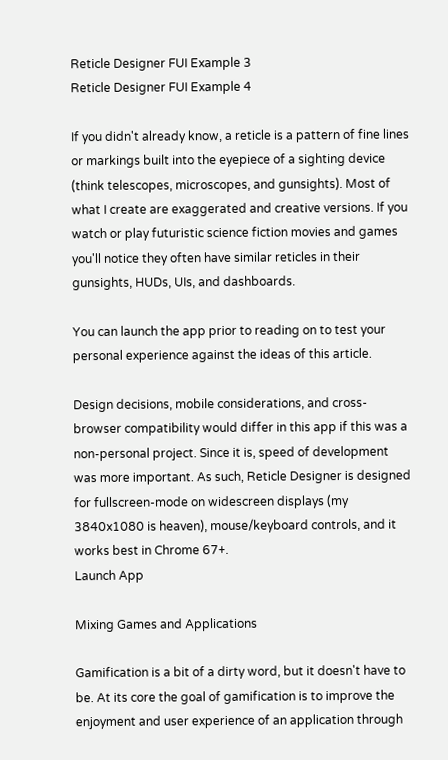Reticle Designer FUI Example 3
Reticle Designer FUI Example 4

If you didn't already know, a reticle is a pattern of fine lines or markings built into the eyepiece of a sighting device (think telescopes, microscopes, and gunsights). Most of what I create are exaggerated and creative versions. If you watch or play futuristic science fiction movies and games you'll notice they often have similar reticles in their gunsights, HUDs, UIs, and dashboards.

You can launch the app prior to reading on to test your personal experience against the ideas of this article.

Design decisions, mobile considerations, and cross-browser compatibility would differ in this app if this was a non-personal project. Since it is, speed of development was more important. As such, Reticle Designer is designed for fullscreen-mode on widescreen displays (my 3840x1080 is heaven), mouse/keyboard controls, and it works best in Chrome 67+.
Launch App

Mixing Games and Applications

Gamification is a bit of a dirty word, but it doesn't have to be. At its core the goal of gamification is to improve the enjoyment and user experience of an application through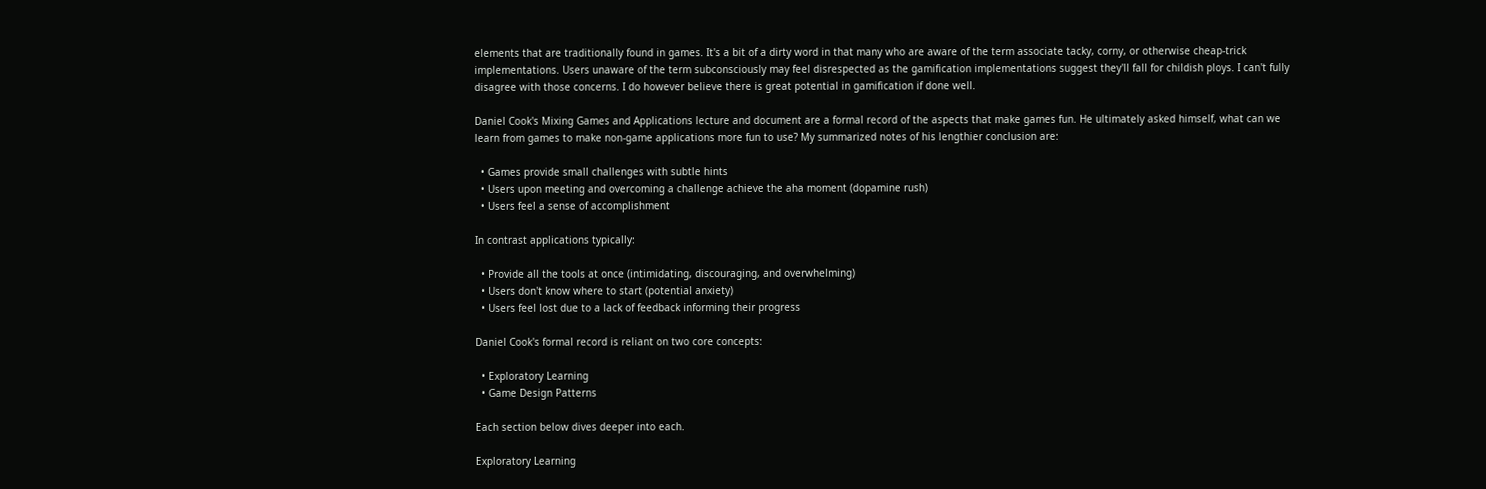elements that are traditionally found in games. It's a bit of a dirty word in that many who are aware of the term associate tacky, corny, or otherwise cheap-trick implementations. Users unaware of the term subconsciously may feel disrespected as the gamification implementations suggest they'll fall for childish ploys. I can't fully disagree with those concerns. I do however believe there is great potential in gamification if done well.

Daniel Cook's Mixing Games and Applications lecture and document are a formal record of the aspects that make games fun. He ultimately asked himself, what can we learn from games to make non-game applications more fun to use? My summarized notes of his lengthier conclusion are:

  • Games provide small challenges with subtle hints
  • Users upon meeting and overcoming a challenge achieve the aha moment (dopamine rush)
  • Users feel a sense of accomplishment

In contrast applications typically:

  • Provide all the tools at once (intimidating, discouraging, and overwhelming)
  • Users don't know where to start (potential anxiety)
  • Users feel lost due to a lack of feedback informing their progress

Daniel Cook's formal record is reliant on two core concepts:

  • Exploratory Learning
  • Game Design Patterns

Each section below dives deeper into each.

Exploratory Learning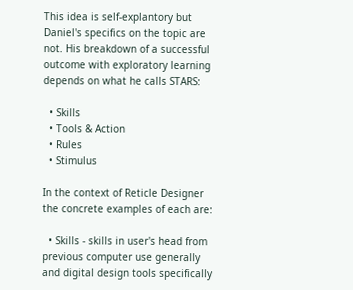This idea is self-explantory but Daniel's specifics on the topic are not. His breakdown of a successful outcome with exploratory learning depends on what he calls STARS:

  • Skills
  • Tools & Action
  • Rules
  • Stimulus

In the context of Reticle Designer the concrete examples of each are:

  • Skills - skills in user's head from previous computer use generally and digital design tools specifically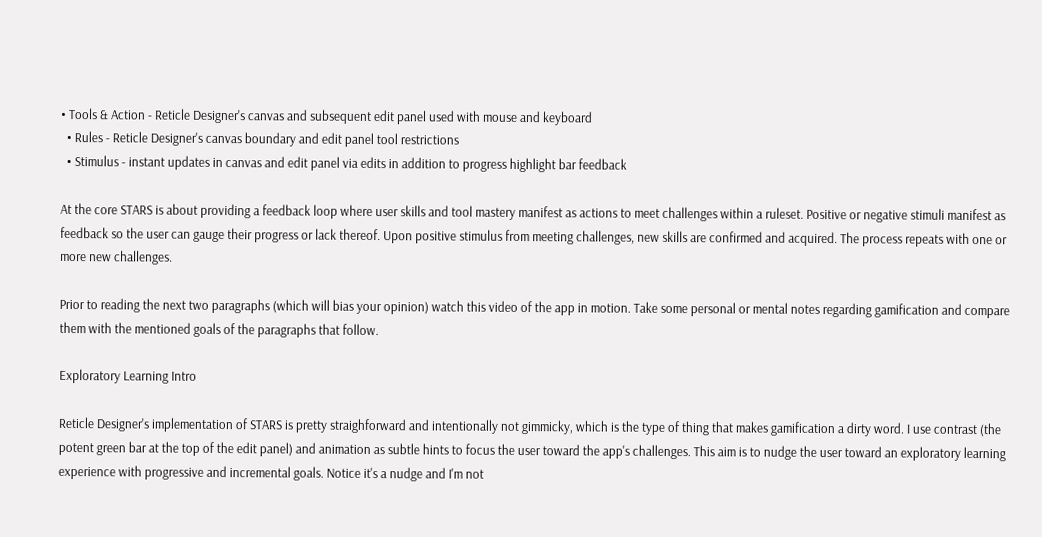• Tools & Action - Reticle Designer's canvas and subsequent edit panel used with mouse and keyboard
  • Rules - Reticle Designer's canvas boundary and edit panel tool restrictions
  • Stimulus - instant updates in canvas and edit panel via edits in addition to progress highlight bar feedback

At the core STARS is about providing a feedback loop where user skills and tool mastery manifest as actions to meet challenges within a ruleset. Positive or negative stimuli manifest as feedback so the user can gauge their progress or lack thereof. Upon positive stimulus from meeting challenges, new skills are confirmed and acquired. The process repeats with one or more new challenges.

Prior to reading the next two paragraphs (which will bias your opinion) watch this video of the app in motion. Take some personal or mental notes regarding gamification and compare them with the mentioned goals of the paragraphs that follow.

Exploratory Learning Intro

Reticle Designer's implementation of STARS is pretty straighforward and intentionally not gimmicky, which is the type of thing that makes gamification a dirty word. I use contrast (the potent green bar at the top of the edit panel) and animation as subtle hints to focus the user toward the app's challenges. This aim is to nudge the user toward an exploratory learning experience with progressive and incremental goals. Notice it's a nudge and I'm not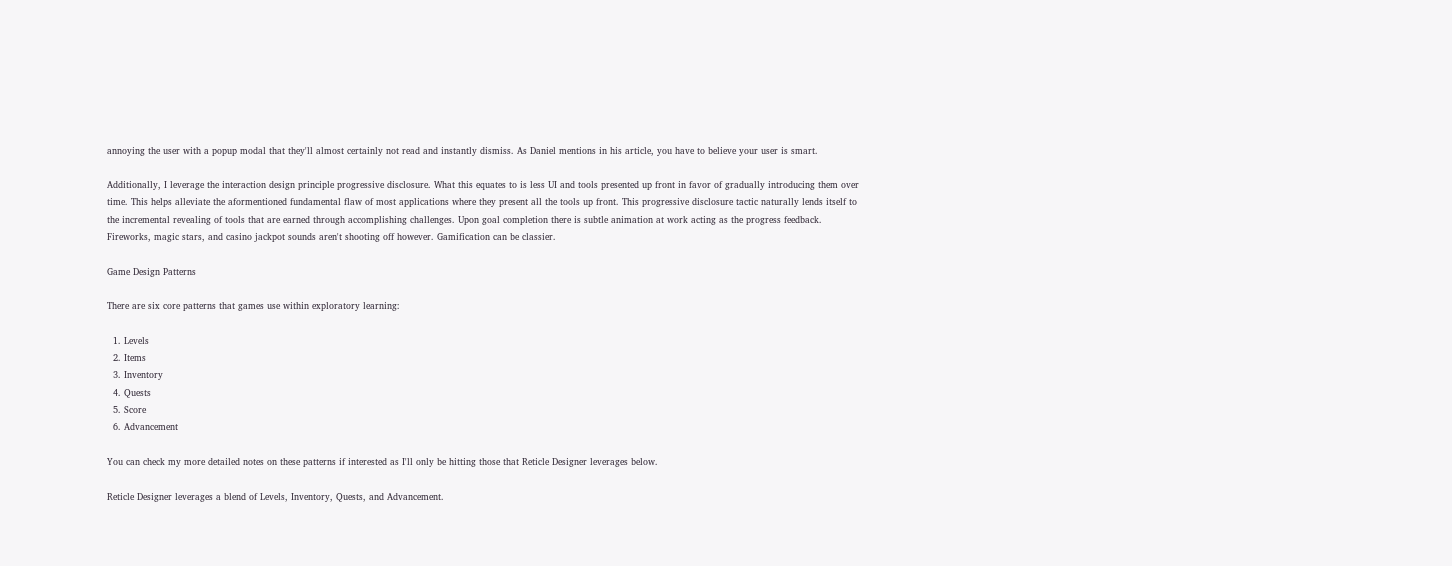annoying the user with a popup modal that they'll almost certainly not read and instantly dismiss. As Daniel mentions in his article, you have to believe your user is smart.

Additionally, I leverage the interaction design principle progressive disclosure. What this equates to is less UI and tools presented up front in favor of gradually introducing them over time. This helps alleviate the aformentioned fundamental flaw of most applications where they present all the tools up front. This progressive disclosure tactic naturally lends itself to the incremental revealing of tools that are earned through accomplishing challenges. Upon goal completion there is subtle animation at work acting as the progress feedback. Fireworks, magic stars, and casino jackpot sounds aren't shooting off however. Gamification can be classier.

Game Design Patterns

There are six core patterns that games use within exploratory learning:

  1. Levels
  2. Items
  3. Inventory
  4. Quests
  5. Score
  6. Advancement

You can check my more detailed notes on these patterns if interested as I'll only be hitting those that Reticle Designer leverages below.

Reticle Designer leverages a blend of Levels, Inventory, Quests, and Advancement.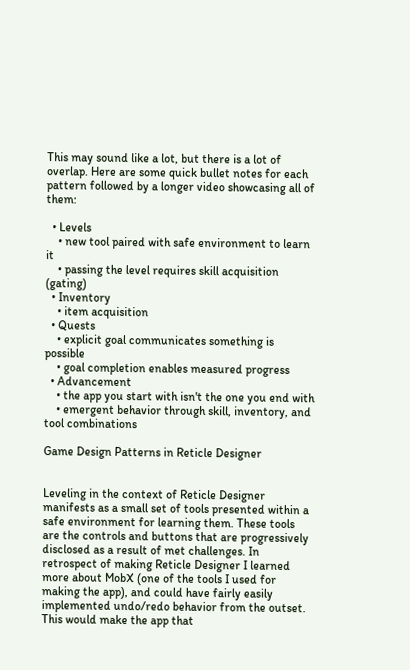This may sound like a lot, but there is a lot of overlap. Here are some quick bullet notes for each pattern followed by a longer video showcasing all of them:

  • Levels
    • new tool paired with safe environment to learn it
    • passing the level requires skill acquisition (gating)
  • Inventory
    • item acquisition
  • Quests
    • explicit goal communicates something is possible
    • goal completion enables measured progress
  • Advancement
    • the app you start with isn't the one you end with
    • emergent behavior through skill, inventory, and tool combinations

Game Design Patterns in Reticle Designer


Leveling in the context of Reticle Designer manifests as a small set of tools presented within a safe environment for learning them. These tools are the controls and buttons that are progressively disclosed as a result of met challenges. In retrospect of making Reticle Designer I learned more about MobX (one of the tools I used for making the app), and could have fairly easily implemented undo/redo behavior from the outset. This would make the app that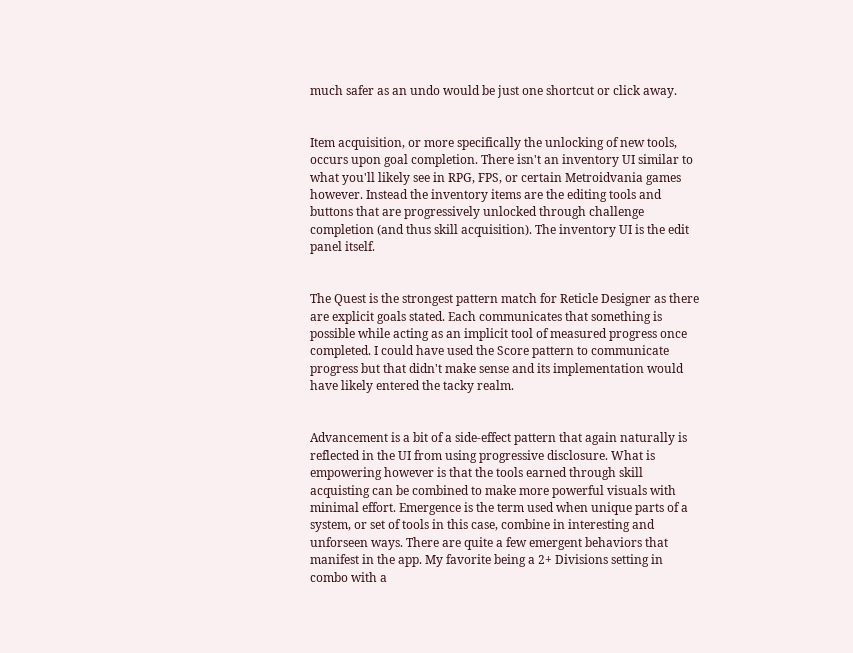much safer as an undo would be just one shortcut or click away.


Item acquisition, or more specifically the unlocking of new tools, occurs upon goal completion. There isn't an inventory UI similar to what you'll likely see in RPG, FPS, or certain Metroidvania games however. Instead the inventory items are the editing tools and buttons that are progressively unlocked through challenge completion (and thus skill acquisition). The inventory UI is the edit panel itself.


The Quest is the strongest pattern match for Reticle Designer as there are explicit goals stated. Each communicates that something is possible while acting as an implicit tool of measured progress once completed. I could have used the Score pattern to communicate progress but that didn't make sense and its implementation would have likely entered the tacky realm.


Advancement is a bit of a side-effect pattern that again naturally is reflected in the UI from using progressive disclosure. What is empowering however is that the tools earned through skill acquisting can be combined to make more powerful visuals with minimal effort. Emergence is the term used when unique parts of a system, or set of tools in this case, combine in interesting and unforseen ways. There are quite a few emergent behaviors that manifest in the app. My favorite being a 2+ Divisions setting in combo with a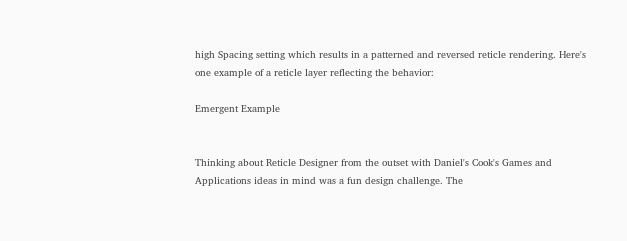high Spacing setting which results in a patterned and reversed reticle rendering. Here's one example of a reticle layer reflecting the behavior:

Emergent Example


Thinking about Reticle Designer from the outset with Daniel's Cook's Games and Applications ideas in mind was a fun design challenge. The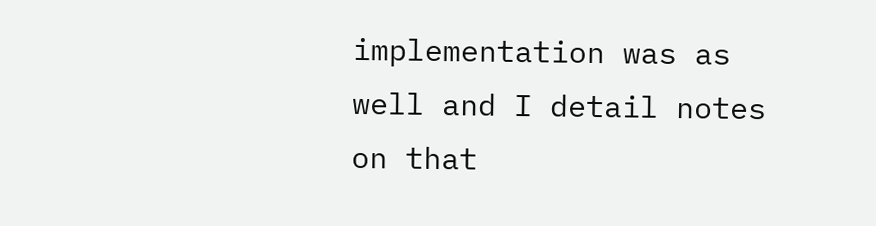implementation was as well and I detail notes on that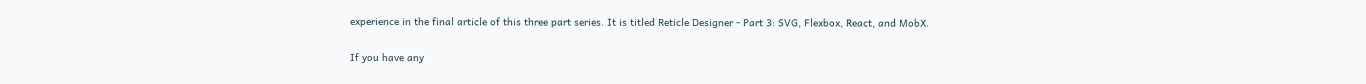experience in the final article of this three part series. It is titled Reticle Designer - Part 3: SVG, Flexbox, React, and MobX.

If you have any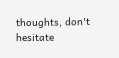thoughts, don't hesitate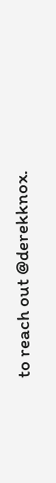to reach out @derekknox.